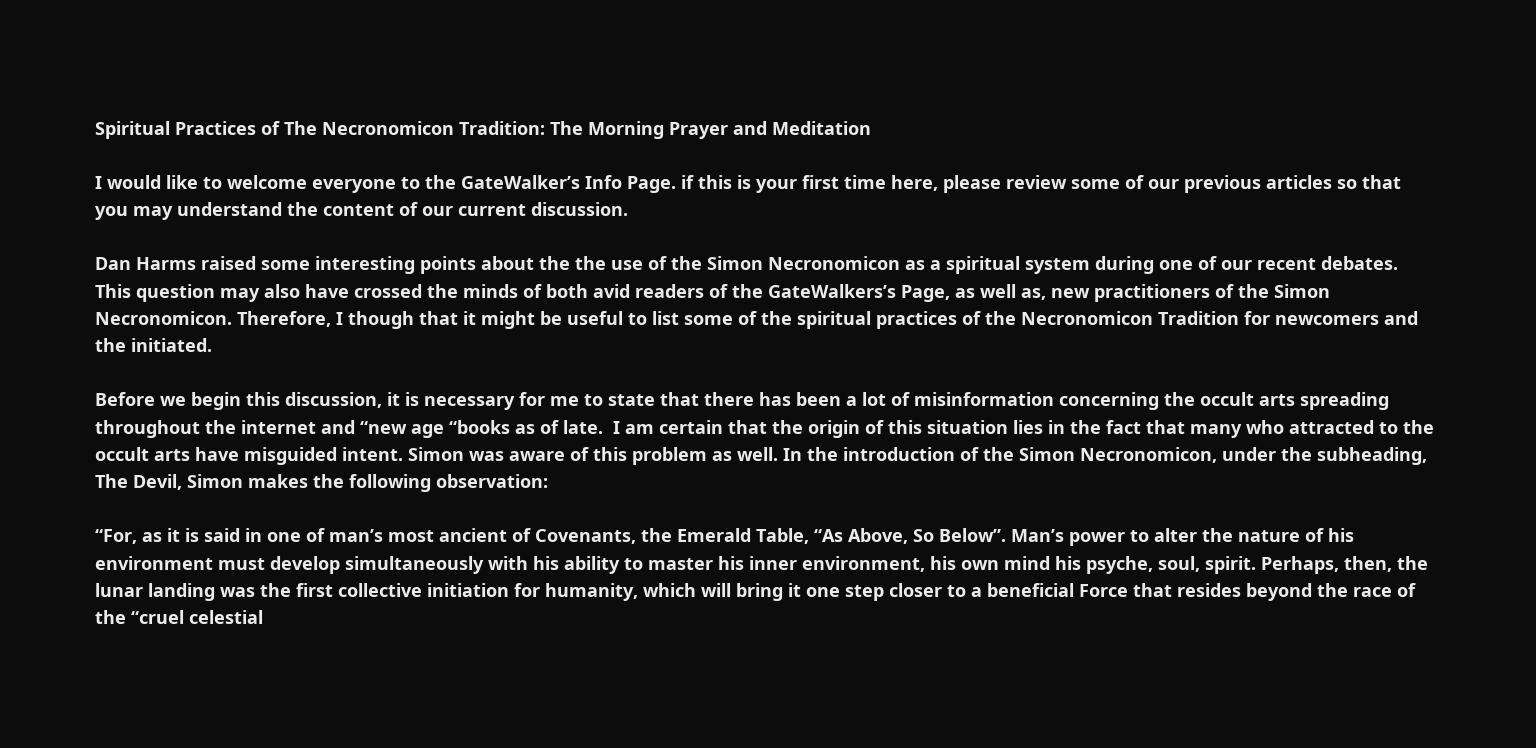Spiritual Practices of The Necronomicon Tradition: The Morning Prayer and Meditation

I would like to welcome everyone to the GateWalker’s Info Page. if this is your first time here, please review some of our previous articles so that you may understand the content of our current discussion.

Dan Harms raised some interesting points about the the use of the Simon Necronomicon as a spiritual system during one of our recent debates. This question may also have crossed the minds of both avid readers of the GateWalkers’s Page, as well as, new practitioners of the Simon Necronomicon. Therefore, I though that it might be useful to list some of the spiritual practices of the Necronomicon Tradition for newcomers and the initiated.

Before we begin this discussion, it is necessary for me to state that there has been a lot of misinformation concerning the occult arts spreading throughout the internet and “new age “books as of late.  I am certain that the origin of this situation lies in the fact that many who attracted to the occult arts have misguided intent. Simon was aware of this problem as well. In the introduction of the Simon Necronomicon, under the subheading, The Devil, Simon makes the following observation:

“For, as it is said in one of man’s most ancient of Covenants, the Emerald Table, “As Above, So Below”. Man’s power to alter the nature of his environment must develop simultaneously with his ability to master his inner environment, his own mind his psyche, soul, spirit. Perhaps, then, the lunar landing was the first collective initiation for humanity, which will bring it one step closer to a beneficial Force that resides beyond the race of the “cruel celestial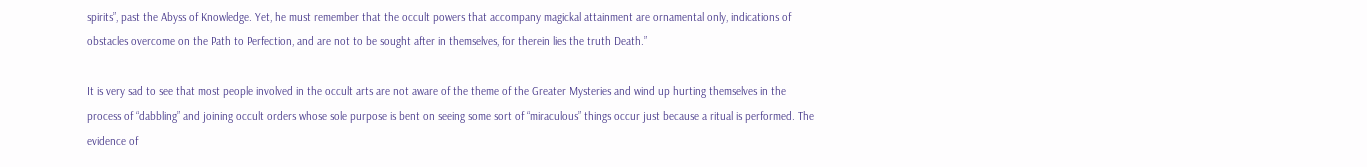spirits”, past the Abyss of Knowledge. Yet, he must remember that the occult powers that accompany magickal attainment are ornamental only, indications of obstacles overcome on the Path to Perfection, and are not to be sought after in themselves, for therein lies the truth Death.”

It is very sad to see that most people involved in the occult arts are not aware of the theme of the Greater Mysteries and wind up hurting themselves in the process of “dabbling” and joining occult orders whose sole purpose is bent on seeing some sort of “miraculous” things occur just because a ritual is performed. The evidence of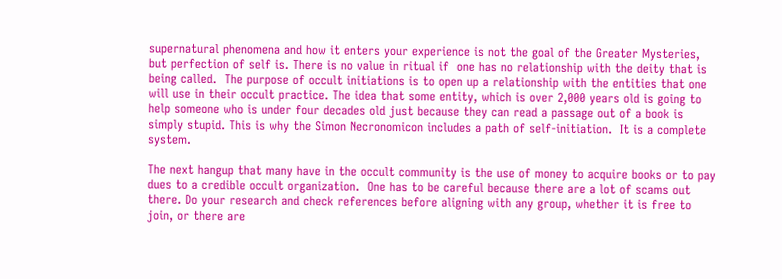supernatural phenomena and how it enters your experience is not the goal of the Greater Mysteries, but perfection of self is. There is no value in ritual if  one has no relationship with the deity that is being called.  The purpose of occult initiations is to open up a relationship with the entities that one will use in their occult practice. The idea that some entity, which is over 2,000 years old is going to help someone who is under four decades old just because they can read a passage out of a book is simply stupid. This is why the Simon Necronomicon includes a path of self-initiation.  It is a complete system.

The next hangup that many have in the occult community is the use of money to acquire books or to pay dues to a credible occult organization.  One has to be careful because there are a lot of scams out there. Do your research and check references before aligning with any group, whether it is free to join, or there are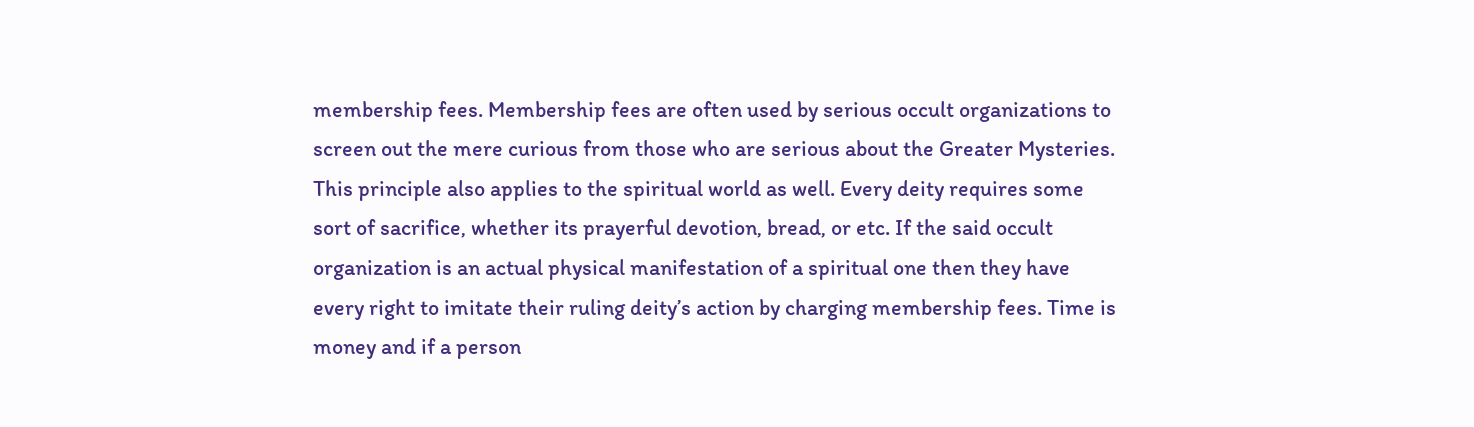membership fees. Membership fees are often used by serious occult organizations to screen out the mere curious from those who are serious about the Greater Mysteries. This principle also applies to the spiritual world as well. Every deity requires some sort of sacrifice, whether its prayerful devotion, bread, or etc. If the said occult organization is an actual physical manifestation of a spiritual one then they have every right to imitate their ruling deity’s action by charging membership fees. Time is money and if a person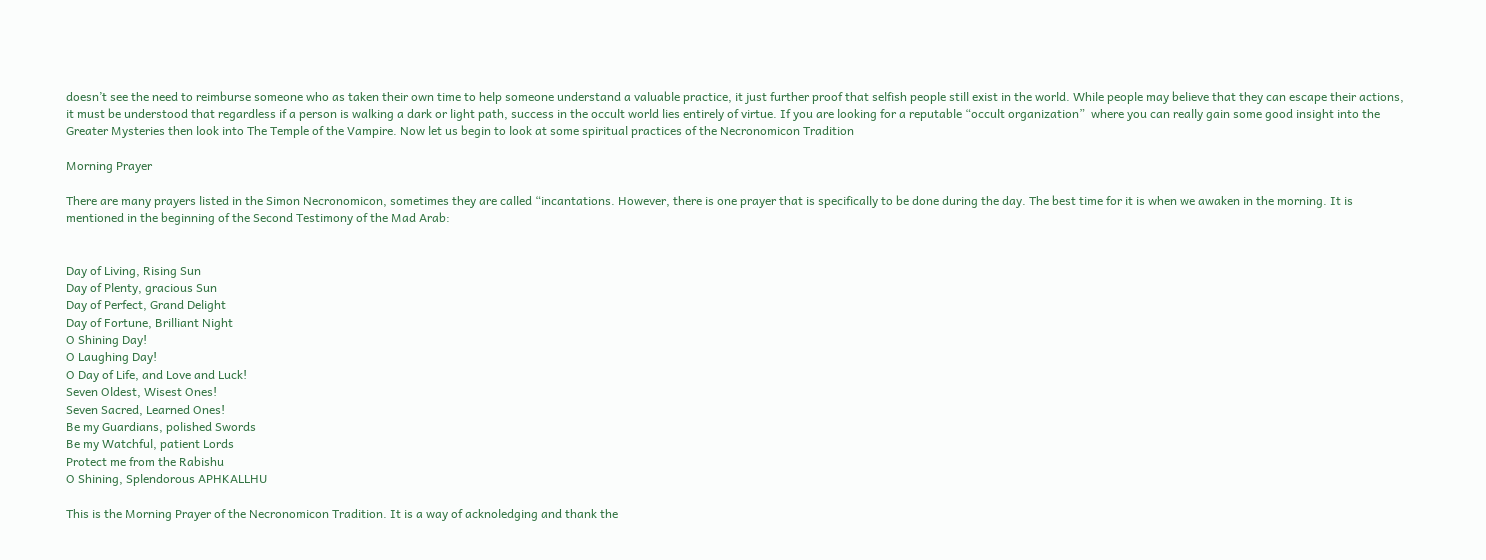doesn’t see the need to reimburse someone who as taken their own time to help someone understand a valuable practice, it just further proof that selfish people still exist in the world. While people may believe that they can escape their actions, it must be understood that regardless if a person is walking a dark or light path, success in the occult world lies entirely of virtue. If you are looking for a reputable “occult organization”  where you can really gain some good insight into the Greater Mysteries then look into The Temple of the Vampire. Now let us begin to look at some spiritual practices of the Necronomicon Tradition

Morning Prayer

There are many prayers listed in the Simon Necronomicon, sometimes they are called “incantations. However, there is one prayer that is specifically to be done during the day. The best time for it is when we awaken in the morning. It is mentioned in the beginning of the Second Testimony of the Mad Arab:


Day of Living, Rising Sun
Day of Plenty, gracious Sun
Day of Perfect, Grand Delight
Day of Fortune, Brilliant Night
O Shining Day!
O Laughing Day!
O Day of Life, and Love and Luck!
Seven Oldest, Wisest Ones!
Seven Sacred, Learned Ones!
Be my Guardians, polished Swords
Be my Watchful, patient Lords
Protect me from the Rabishu
O Shining, Splendorous APHKALLHU

This is the Morning Prayer of the Necronomicon Tradition. It is a way of acknoledging and thank the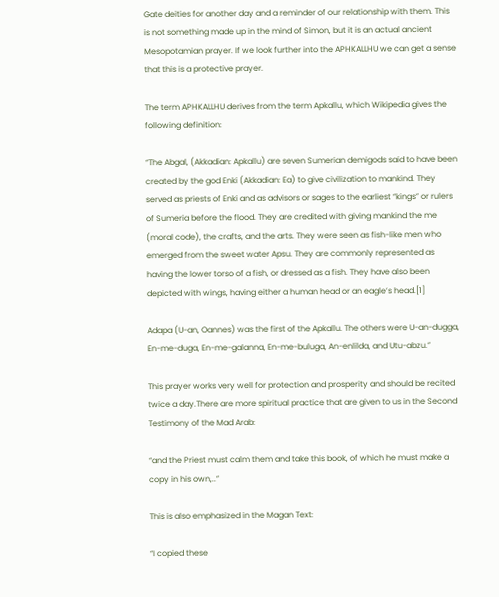Gate deities for another day and a reminder of our relationship with them. This is not something made up in the mind of Simon, but it is an actual ancient Mesopotamian prayer. If we look further into the APHKALLHU we can get a sense that this is a protective prayer.

The term APHKALLHU derives from the term Apkallu, which Wikipedia gives the following definition:

“The Abgal, (Akkadian: Apkallu) are seven Sumerian demigods said to have been created by the god Enki (Akkadian: Ea) to give civilization to mankind. They served as priests of Enki and as advisors or sages to the earliest “kings” or rulers of Sumeria before the flood. They are credited with giving mankind the me (moral code), the crafts, and the arts. They were seen as fish-like men who emerged from the sweet water Apsu. They are commonly represented as having the lower torso of a fish, or dressed as a fish. They have also been depicted with wings, having either a human head or an eagle’s head.[1]

Adapa (U-an, Oannes) was the first of the Apkallu. The others were U-an-dugga, En-me-duga, En-me-galanna, En-me-buluga, An-enlilda, and Utu-abzu.”

This prayer works very well for protection and prosperity and should be recited twice a day.There are more spiritual practice that are given to us in the Second Testimony of the Mad Arab:

“and the Priest must calm them and take this book, of which he must make a copy in his own,..”

This is also emphasized in the Magan Text:

“I copied these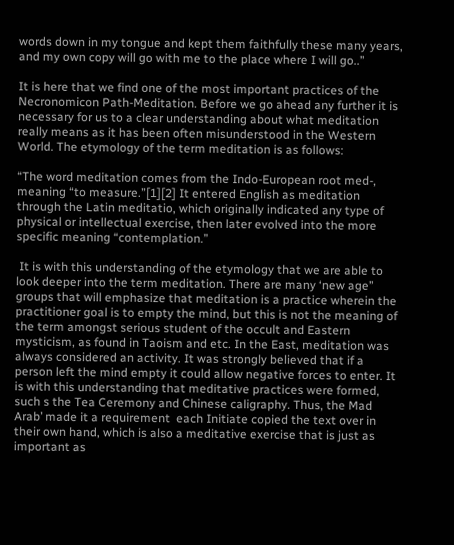words down in my tongue and kept them faithfully these many years, and my own copy will go with me to the place where I will go..”

It is here that we find one of the most important practices of the Necronomicon Path-Meditation. Before we go ahead any further it is necessary for us to a clear understanding about what meditation really means as it has been often misunderstood in the Western World. The etymology of the term meditation is as follows:

“The word meditation comes from the Indo-European root med-, meaning “to measure.”[1][2] It entered English as meditation through the Latin meditatio, which originally indicated any type of physical or intellectual exercise, then later evolved into the more specific meaning “contemplation.”

 It is with this understanding of the etymology that we are able to look deeper into the term meditation. There are many ‘new age” groups that will emphasize that meditation is a practice wherein the practitioner goal is to empty the mind, but this is not the meaning of the term amongst serious student of the occult and Eastern mysticism, as found in Taoism and etc. In the East, meditation was always considered an activity. It was strongly believed that if a person left the mind empty it could allow negative forces to enter. It is with this understanding that meditative practices were formed, such s the Tea Ceremony and Chinese caligraphy. Thus, the Mad Arab’ made it a requirement  each Initiate copied the text over in their own hand, which is also a meditative exercise that is just as important as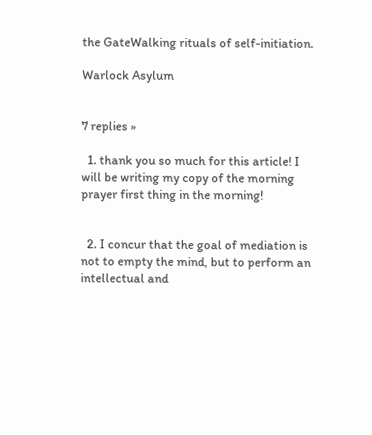the GateWalking rituals of self-initiation.

Warlock Asylum


7 replies »

  1. thank you so much for this article! I will be writing my copy of the morning prayer first thing in the morning!


  2. I concur that the goal of mediation is not to empty the mind, but to perform an intellectual and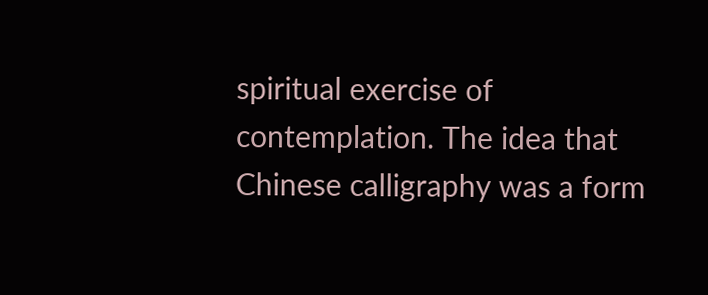spiritual exercise of contemplation. The idea that Chinese calligraphy was a form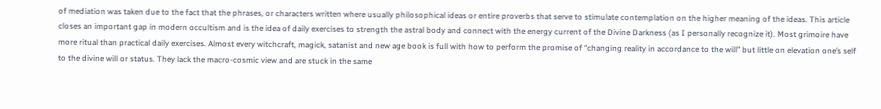of mediation was taken due to the fact that the phrases, or characters written where usually philosophical ideas or entire proverbs that serve to stimulate contemplation on the higher meaning of the ideas. This article closes an important gap in modern occultism and is the idea of daily exercises to strength the astral body and connect with the energy current of the Divine Darkness (as I personally recognize it). Most grimoire have more ritual than practical daily exercises. Almost every witchcraft, magick, satanist and new age book is full with how to perform the promise of “changing reality in accordance to the will” but little on elevation one’s self to the divine will or status. They lack the macro-cosmic view and are stuck in the same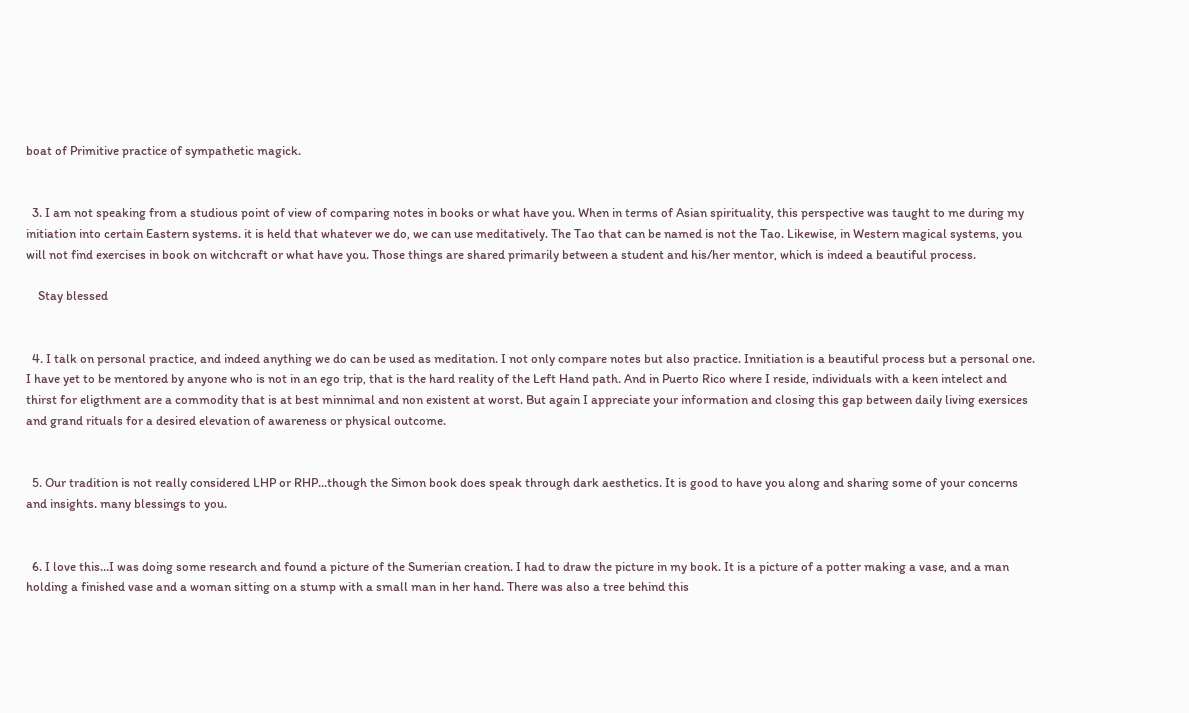boat of Primitive practice of sympathetic magick.


  3. I am not speaking from a studious point of view of comparing notes in books or what have you. When in terms of Asian spirituality, this perspective was taught to me during my initiation into certain Eastern systems. it is held that whatever we do, we can use meditatively. The Tao that can be named is not the Tao. Likewise, in Western magical systems, you will not find exercises in book on witchcraft or what have you. Those things are shared primarily between a student and his/her mentor, which is indeed a beautiful process.

    Stay blessed


  4. I talk on personal practice, and indeed anything we do can be used as meditation. I not only compare notes but also practice. Innitiation is a beautiful process but a personal one. I have yet to be mentored by anyone who is not in an ego trip, that is the hard reality of the Left Hand path. And in Puerto Rico where I reside, individuals with a keen intelect and thirst for eligthment are a commodity that is at best minnimal and non existent at worst. But again I appreciate your information and closing this gap between daily living exersices and grand rituals for a desired elevation of awareness or physical outcome.


  5. Our tradition is not really considered LHP or RHP…though the Simon book does speak through dark aesthetics. It is good to have you along and sharing some of your concerns and insights. many blessings to you.


  6. I love this…I was doing some research and found a picture of the Sumerian creation. I had to draw the picture in my book. It is a picture of a potter making a vase, and a man holding a finished vase and a woman sitting on a stump with a small man in her hand. There was also a tree behind this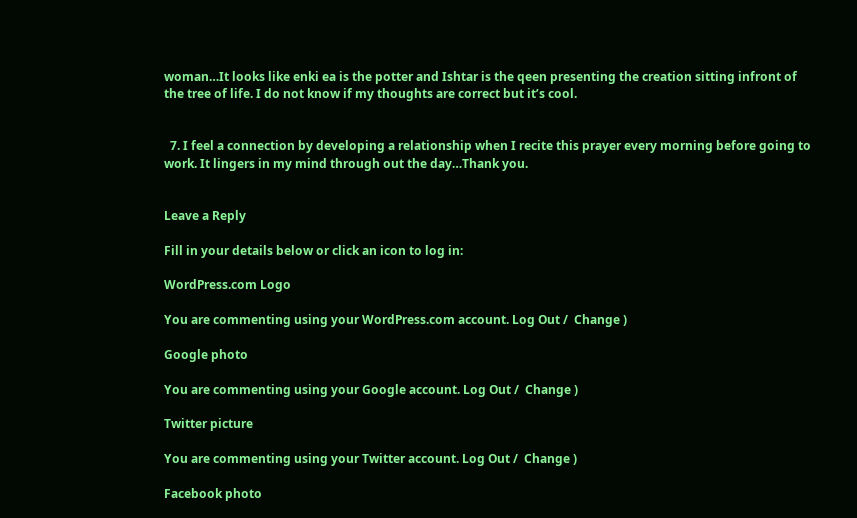woman…It looks like enki ea is the potter and Ishtar is the qeen presenting the creation sitting infront of the tree of life. I do not know if my thoughts are correct but it’s cool.


  7. I feel a connection by developing a relationship when I recite this prayer every morning before going to work. It lingers in my mind through out the day…Thank you.


Leave a Reply

Fill in your details below or click an icon to log in:

WordPress.com Logo

You are commenting using your WordPress.com account. Log Out /  Change )

Google photo

You are commenting using your Google account. Log Out /  Change )

Twitter picture

You are commenting using your Twitter account. Log Out /  Change )

Facebook photo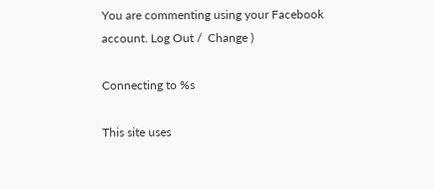You are commenting using your Facebook account. Log Out /  Change )

Connecting to %s

This site uses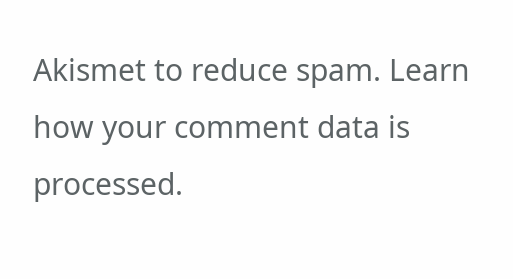Akismet to reduce spam. Learn how your comment data is processed.